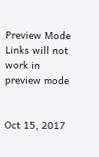Preview Mode Links will not work in preview mode


Oct 15, 2017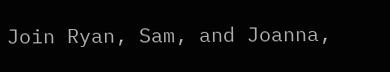Join Ryan, Sam, and Joanna,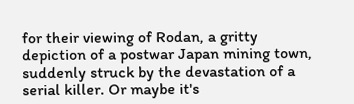for their viewing of Rodan, a gritty depiction of a postwar Japan mining town, suddenly struck by the devastation of a serial killer. Or maybe it's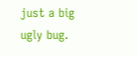just a big ugly bug.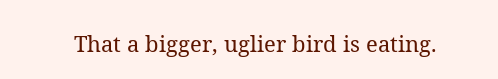That a bigger, uglier bird is eating.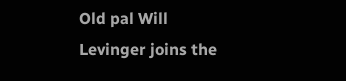Old pal Will Levinger joins the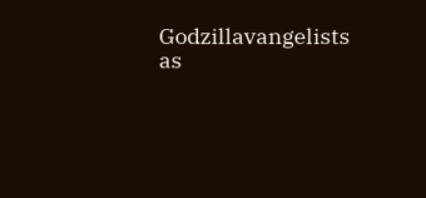Godzillavangelists as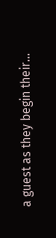a guest as they begin their...